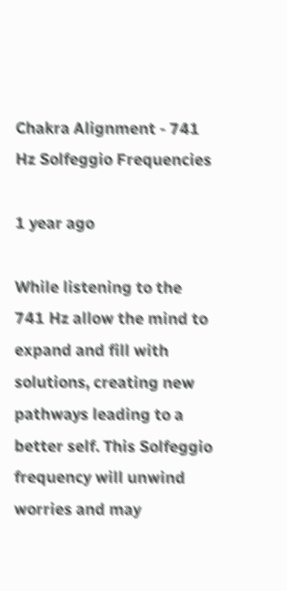Chakra Alignment - 741 Hz Solfeggio Frequencies

1 year ago

While listening to the 741 Hz allow the mind to expand and fill with solutions, creating new pathways leading to a better self. This Solfeggio frequency will unwind worries and may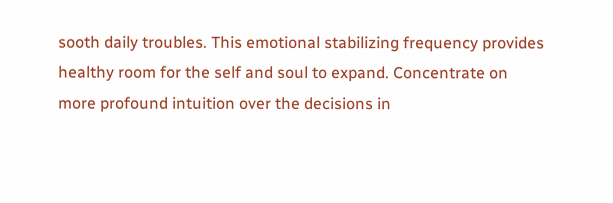sooth daily troubles. This emotional stabilizing frequency provides healthy room for the self and soul to expand. Concentrate on more profound intuition over the decisions in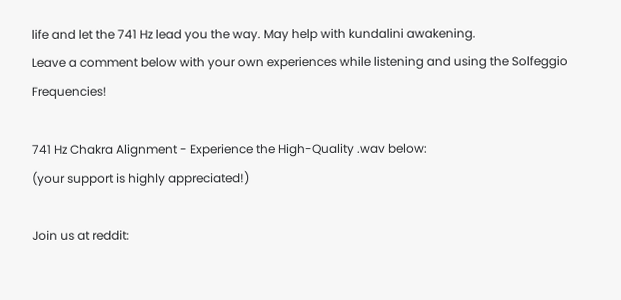life and let the 741 Hz lead you the way. May help with kundalini awakening.
Leave a comment below with your own experiences while listening and using the Solfeggio Frequencies!

741 Hz Chakra Alignment - Experience the High-Quality .wav below:
(your support is highly appreciated!)

Join us at reddit: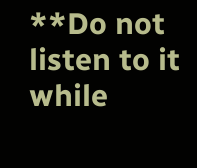**Do not listen to it while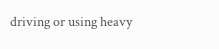driving or using heavy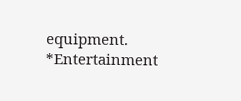equipment.
*Entertainment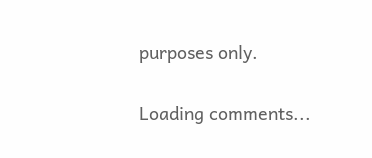purposes only.

Loading comments...